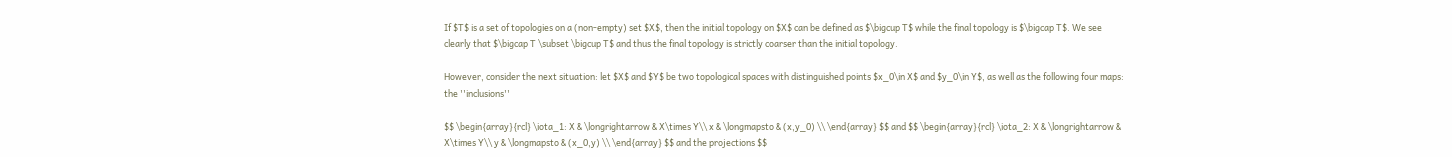If $T$ is a set of topologies on a (non-empty) set $X$, then the initial topology on $X$ can be defined as $\bigcup T$ while the final topology is $\bigcap T$. We see clearly that $\bigcap T \subset \bigcup T$ and thus the final topology is strictly coarser than the initial topology.

However, consider the next situation: let $X$ and $Y$ be two topological spaces with distinguished points $x_0\in X$ and $y_0\in Y$, as well as the following four maps: the ''inclusions''

$$ \begin{array}{rcl} \iota_1: X & \longrightarrow & X\times Y\\ x & \longmapsto & (x,y_0) \\ \end{array} $$ and $$ \begin{array}{rcl} \iota_2: X & \longrightarrow & X\times Y\\ y & \longmapsto & (x_0,y) \\ \end{array} $$ and the projections $$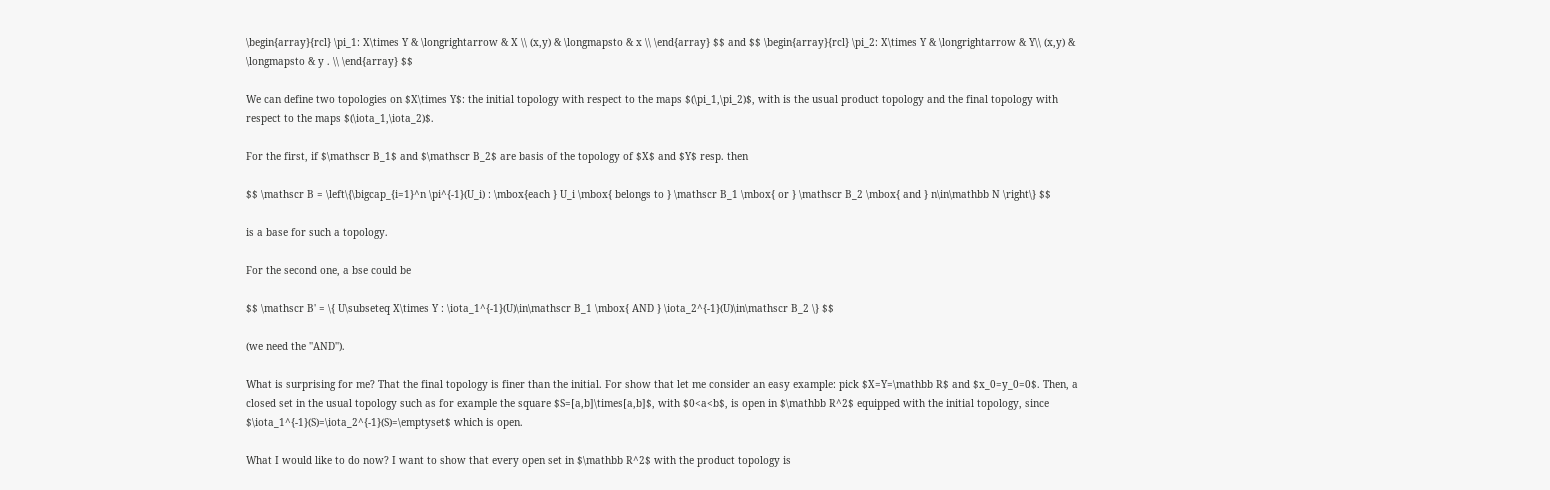\begin{array}{rcl} \pi_1: X\times Y & \longrightarrow & X \\ (x,y) & \longmapsto & x \\ \end{array} $$ and $$ \begin{array}{rcl} \pi_2: X\times Y & \longrightarrow & Y\\ (x,y) & \longmapsto & y . \\ \end{array} $$

We can define two topologies on $X\times Y$: the initial topology with respect to the maps $(\pi_1,\pi_2)$, with is the usual product topology and the final topology with respect to the maps $(\iota_1,\iota_2)$.

For the first, if $\mathscr B_1$ and $\mathscr B_2$ are basis of the topology of $X$ and $Y$ resp. then

$$ \mathscr B = \left\{\bigcap_{i=1}^n \pi^{-1}(U_i) : \mbox{each } U_i \mbox{ belongs to } \mathscr B_1 \mbox{ or } \mathscr B_2 \mbox{ and } n\in\mathbb N \right\} $$

is a base for such a topology.

For the second one, a bse could be

$$ \mathscr B' = \{ U\subseteq X\times Y : \iota_1^{-1}(U)\in\mathscr B_1 \mbox{ AND } \iota_2^{-1}(U)\in\mathscr B_2 \} $$

(we need the ''AND'').

What is surprising for me? That the final topology is finer than the initial. For show that let me consider an easy example: pick $X=Y=\mathbb R$ and $x_0=y_0=0$. Then, a closed set in the usual topology such as for example the square $S=[a,b]\times[a,b]$, with $0<a<b$, is open in $\mathbb R^2$ equipped with the initial topology, since $\iota_1^{-1}(S)=\iota_2^{-1}(S)=\emptyset$ which is open.

What I would like to do now? I want to show that every open set in $\mathbb R^2$ with the product topology is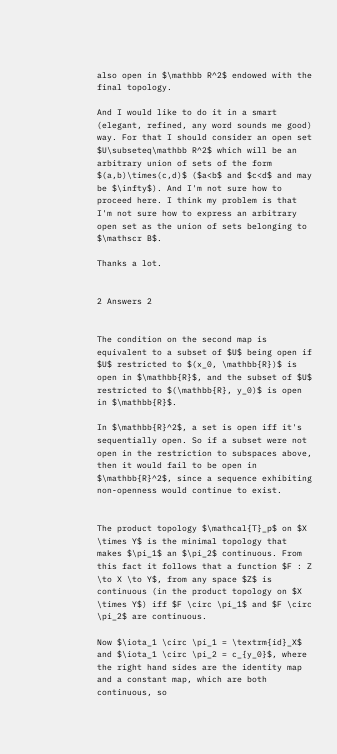also open in $\mathbb R^2$ endowed with the final topology.

And I would like to do it in a smart (elegant, refined, any word sounds me good) way. For that I should consider an open set $U\subseteq\mathbb R^2$ which will be an arbitrary union of sets of the form $(a,b)\times(c,d)$ ($a<b$ and $c<d$ and may be $\infty$). And I'm not sure how to proceed here. I think my problem is that I'm not sure how to express an arbitrary open set as the union of sets belonging to $\mathscr B$.

Thanks a lot.


2 Answers 2


The condition on the second map is equivalent to a subset of $U$ being open if $U$ restricted to $(x_0, \mathbb{R})$ is open in $\mathbb{R}$, and the subset of $U$ restricted to $(\mathbb{R}, y_0)$ is open in $\mathbb{R}$.

In $\mathbb{R}^2$, a set is open iff it's sequentially open. So if a subset were not open in the restriction to subspaces above, then it would fail to be open in $\mathbb{R}^2$, since a sequence exhibiting non-openness would continue to exist.


The product topology $\mathcal{T}_p$ on $X \times Y$ is the minimal topology that makes $\pi_1$ an $\pi_2$ continuous. From this fact it follows that a function $F : Z \to X \to Y$, from any space $Z$ is continuous (in the product topology on $X \times Y$) iff $F \circ \pi_1$ and $F \circ \pi_2$ are continuous.

Now $\iota_1 \circ \pi_1 = \textrm{id}_X$ and $\iota_1 \circ \pi_2 = c_{y_0}$, where the right hand sides are the identity map and a constant map, which are both continuous, so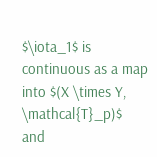$\iota_1$ is continuous as a map into $(X \times Y, \mathcal{T}_p)$ and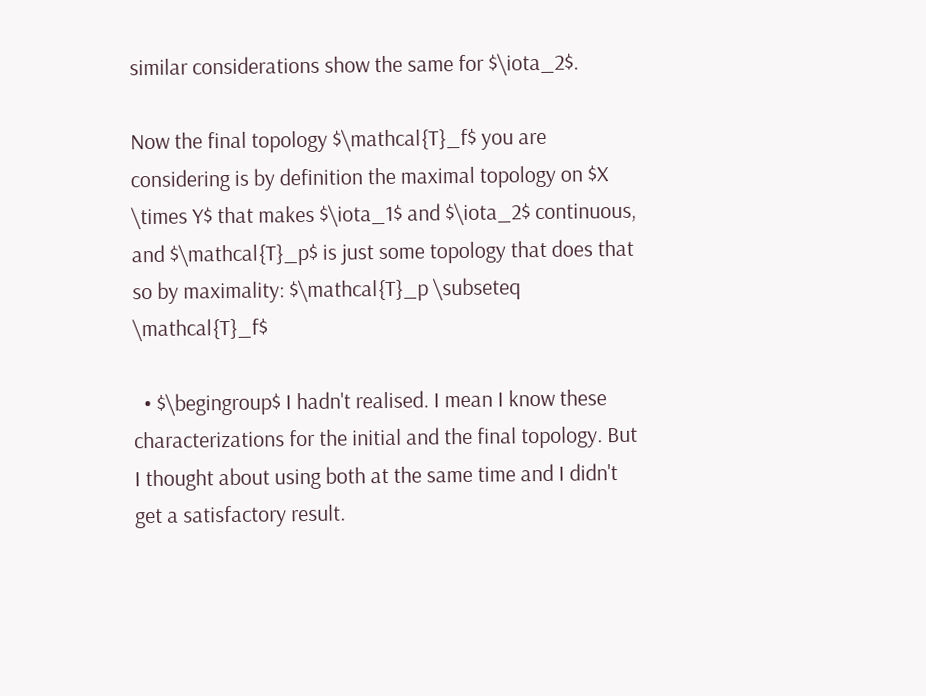similar considerations show the same for $\iota_2$.

Now the final topology $\mathcal{T}_f$ you are considering is by definition the maximal topology on $X \times Y$ that makes $\iota_1$ and $\iota_2$ continuous, and $\mathcal{T}_p$ is just some topology that does that so by maximality: $\mathcal{T}_p \subseteq \mathcal{T}_f$

  • $\begingroup$ I hadn't realised. I mean I know these characterizations for the initial and the final topology. But I thought about using both at the same time and I didn't get a satisfactory result.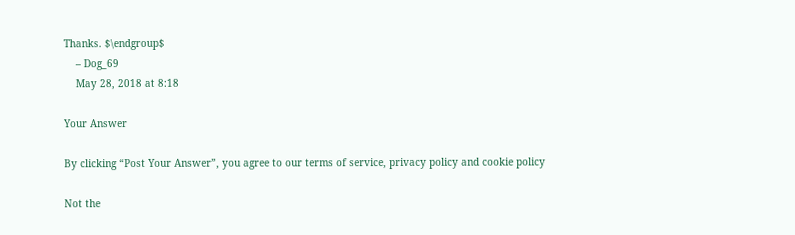Thanks. $\endgroup$
    – Dog_69
    May 28, 2018 at 8:18

Your Answer

By clicking “Post Your Answer”, you agree to our terms of service, privacy policy and cookie policy

Not the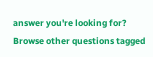answer you're looking for? Browse other questions tagged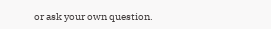or ask your own question.